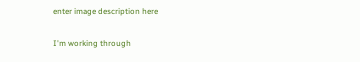enter image description here

I'm working through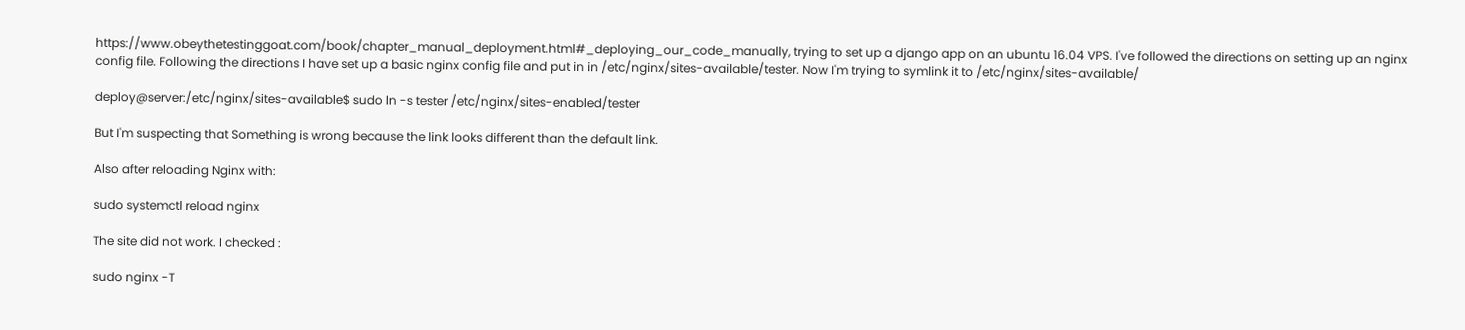https://www.obeythetestinggoat.com/book/chapter_manual_deployment.html#_deploying_our_code_manually, trying to set up a django app on an ubuntu 16.04 VPS. I've followed the directions on setting up an nginx config file. Following the directions I have set up a basic nginx config file and put in in /etc/nginx/sites-available/tester. Now I'm trying to symlink it to /etc/nginx/sites-available/

deploy@server:/etc/nginx/sites-available$ sudo ln -s tester /etc/nginx/sites-enabled/tester

But I'm suspecting that Something is wrong because the link looks different than the default link.

Also after reloading Nginx with:

sudo systemctl reload nginx

The site did not work. I checked :

sudo nginx -T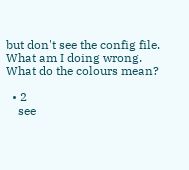but don't see the config file. What am I doing wrong. What do the colours mean?

  • 2
    see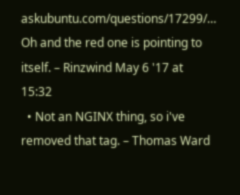askubuntu.com/questions/17299/… Oh and the red one is pointing to itself. – Rinzwind May 6 '17 at 15:32
  • Not an NGINX thing, so i've removed that tag. – Thomas Ward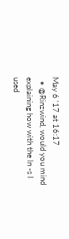May 6 '17 at 16:17
  • @Rinzwind, would you mind explaining how with the ln -s I used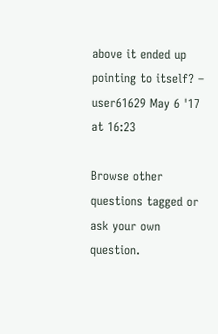above it ended up pointing to itself? – user61629 May 6 '17 at 16:23

Browse other questions tagged or ask your own question.